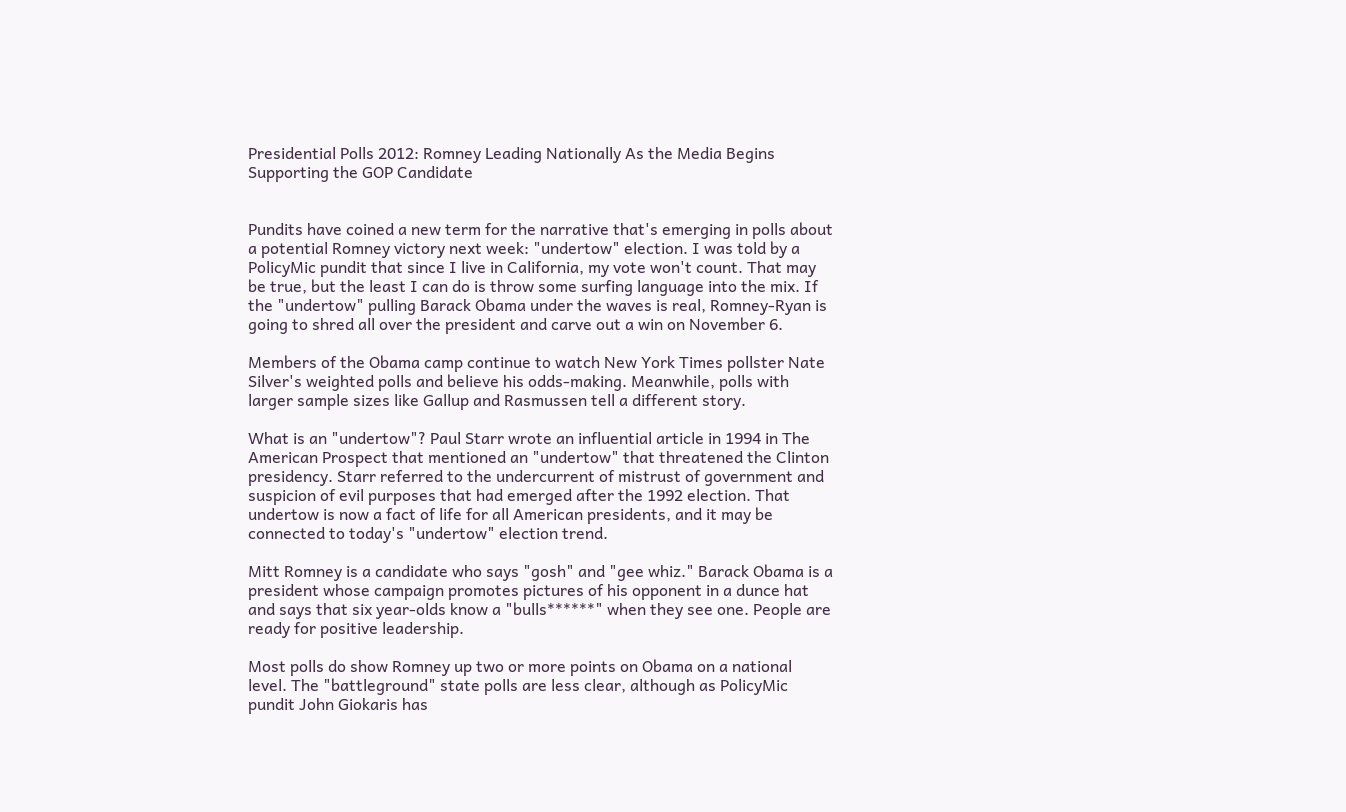Presidential Polls 2012: Romney Leading Nationally As the Media Begins Supporting the GOP Candidate


Pundits have coined a new term for the narrative that's emerging in polls about a potential Romney victory next week: "undertow" election. I was told by a PolicyMic pundit that since I live in California, my vote won't count. That may be true, but the least I can do is throw some surfing language into the mix. If the "undertow" pulling Barack Obama under the waves is real, Romney-Ryan is going to shred all over the president and carve out a win on November 6.

Members of the Obama camp continue to watch New York Times pollster Nate Silver's weighted polls and believe his odds-making. Meanwhile, polls with larger sample sizes like Gallup and Rasmussen tell a different story.

What is an "undertow"? Paul Starr wrote an influential article in 1994 in The American Prospect that mentioned an "undertow" that threatened the Clinton presidency. Starr referred to the undercurrent of mistrust of government and suspicion of evil purposes that had emerged after the 1992 election. That undertow is now a fact of life for all American presidents, and it may be connected to today's "undertow" election trend.

Mitt Romney is a candidate who says "gosh" and "gee whiz." Barack Obama is a president whose campaign promotes pictures of his opponent in a dunce hat and says that six year-olds know a "bulls******" when they see one. People are ready for positive leadership.

Most polls do show Romney up two or more points on Obama on a national level. The "battleground" state polls are less clear, although as PolicyMic pundit John Giokaris has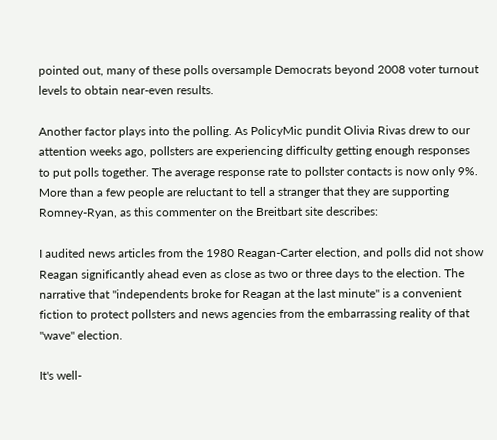pointed out, many of these polls oversample Democrats beyond 2008 voter turnout levels to obtain near-even results.

Another factor plays into the polling. As PolicyMic pundit Olivia Rivas drew to our attention weeks ago, pollsters are experiencing difficulty getting enough responses to put polls together. The average response rate to pollster contacts is now only 9%. More than a few people are reluctant to tell a stranger that they are supporting Romney-Ryan, as this commenter on the Breitbart site describes:

I audited news articles from the 1980 Reagan-Carter election, and polls did not show Reagan significantly ahead even as close as two or three days to the election. The narrative that "independents broke for Reagan at the last minute" is a convenient fiction to protect pollsters and news agencies from the embarrassing reality of that "wave" election.

It's well-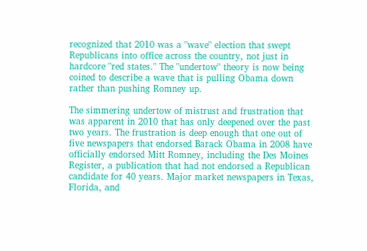recognized that 2010 was a "wave" election that swept Republicans into office across the country, not just in hardcore "red states." The "undertow" theory is now being coined to describe a wave that is pulling Obama down rather than pushing Romney up.

The simmering undertow of mistrust and frustration that was apparent in 2010 that has only deepened over the past two years. The frustration is deep enough that one out of five newspapers that endorsed Barack Obama in 2008 have officially endorsed Mitt Romney, including the Des Moines Register, a publication that had not endorsed a Republican candidate for 40 years. Major market newspapers in Texas, Florida, and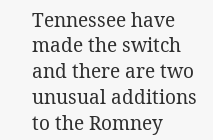Tennessee have made the switch and there are two unusual additions to the Romney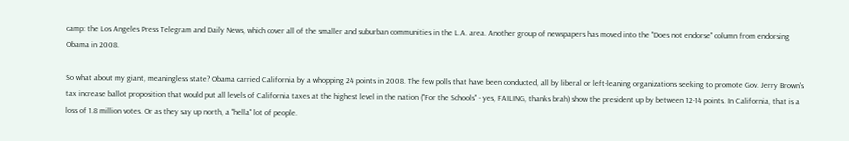camp: the Los Angeles Press Telegram and Daily News, which cover all of the smaller and suburban communities in the L.A. area. Another group of newspapers has moved into the "Does not endorse" column from endorsing Obama in 2008.

So what about my giant, meaningless state? Obama carried California by a whopping 24 points in 2008. The few polls that have been conducted, all by liberal or left-leaning organizations seeking to promote Gov. Jerry Brown's tax increase ballot proposition that would put all levels of California taxes at the highest level in the nation ("For the Schools" - yes, FAILING, thanks brah) show the president up by between 12-14 points. In California, that is a loss of 1.8 million votes. Or as they say up north, a "hella" lot of people.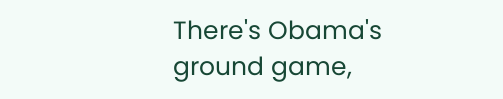There's Obama's ground game,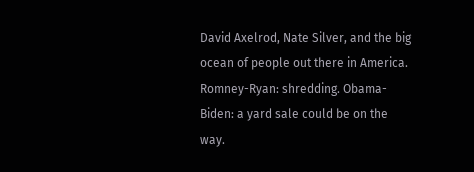David Axelrod, Nate Silver, and the big ocean of people out there in America. Romney-Ryan: shredding. Obama-Biden: a yard sale could be on the way.